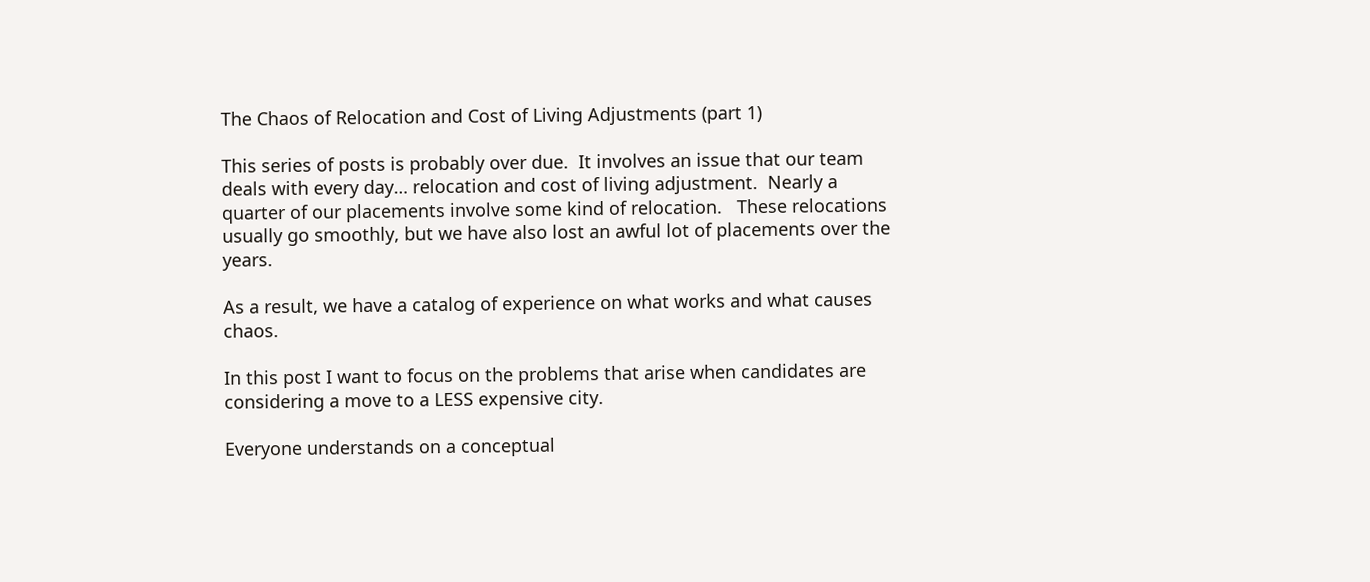The Chaos of Relocation and Cost of Living Adjustments (part 1)

This series of posts is probably over due.  It involves an issue that our team deals with every day… relocation and cost of living adjustment.  Nearly a quarter of our placements involve some kind of relocation.   These relocations usually go smoothly, but we have also lost an awful lot of placements over the years.

As a result, we have a catalog of experience on what works and what causes chaos.

In this post I want to focus on the problems that arise when candidates are considering a move to a LESS expensive city.

Everyone understands on a conceptual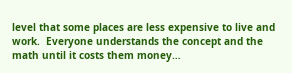level that some places are less expensive to live and work.  Everyone understands the concept and the math until it costs them money…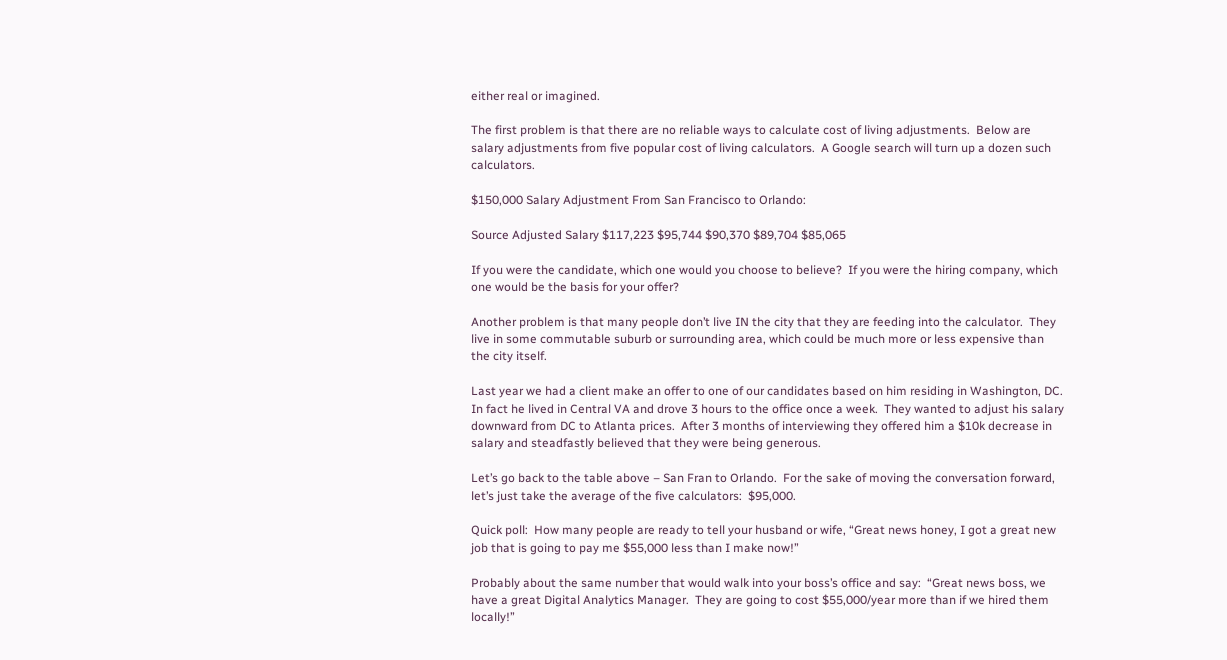either real or imagined.

The first problem is that there are no reliable ways to calculate cost of living adjustments.  Below are salary adjustments from five popular cost of living calculators.  A Google search will turn up a dozen such calculators.

$150,000 Salary Adjustment From San Francisco to Orlando:

Source Adjusted Salary $117,223 $95,744 $90,370 $89,704 $85,065

If you were the candidate, which one would you choose to believe?  If you were the hiring company, which one would be the basis for your offer?

Another problem is that many people don’t live IN the city that they are feeding into the calculator.  They live in some commutable suburb or surrounding area, which could be much more or less expensive than the city itself.

Last year we had a client make an offer to one of our candidates based on him residing in Washington, DC.  In fact he lived in Central VA and drove 3 hours to the office once a week.  They wanted to adjust his salary downward from DC to Atlanta prices.  After 3 months of interviewing they offered him a $10k decrease in salary and steadfastly believed that they were being generous.

Let’s go back to the table above – San Fran to Orlando.  For the sake of moving the conversation forward, let’s just take the average of the five calculators:  $95,000.

Quick poll:  How many people are ready to tell your husband or wife, “Great news honey, I got a great new job that is going to pay me $55,000 less than I make now!”

Probably about the same number that would walk into your boss’s office and say:  “Great news boss, we have a great Digital Analytics Manager.  They are going to cost $55,000/year more than if we hired them locally!”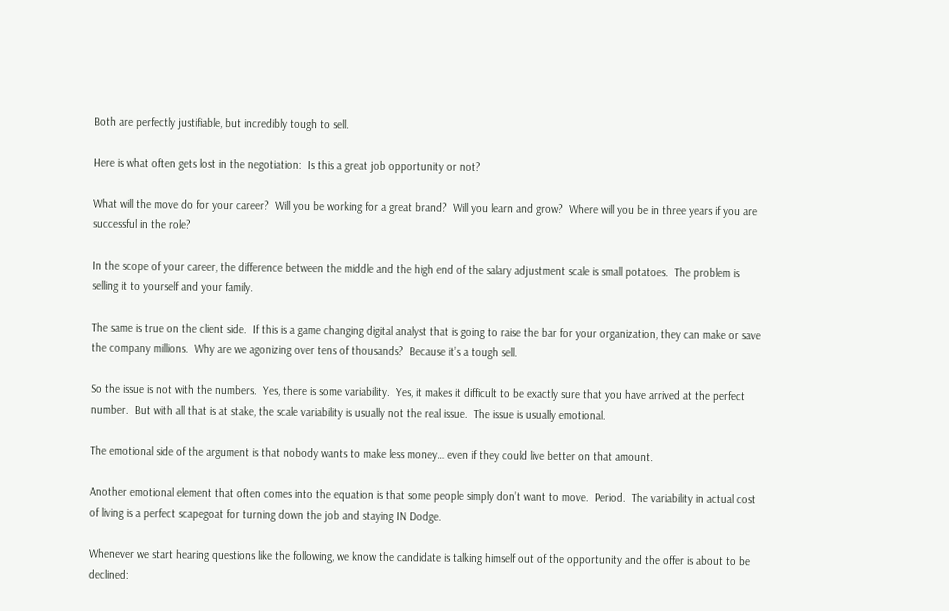Both are perfectly justifiable, but incredibly tough to sell.

Here is what often gets lost in the negotiation:  Is this a great job opportunity or not?

What will the move do for your career?  Will you be working for a great brand?  Will you learn and grow?  Where will you be in three years if you are successful in the role?

In the scope of your career, the difference between the middle and the high end of the salary adjustment scale is small potatoes.  The problem is selling it to yourself and your family.

The same is true on the client side.  If this is a game changing digital analyst that is going to raise the bar for your organization, they can make or save the company millions.  Why are we agonizing over tens of thousands?  Because it’s a tough sell.

So the issue is not with the numbers.  Yes, there is some variability.  Yes, it makes it difficult to be exactly sure that you have arrived at the perfect number.  But with all that is at stake, the scale variability is usually not the real issue.  The issue is usually emotional.

The emotional side of the argument is that nobody wants to make less money… even if they could live better on that amount.

Another emotional element that often comes into the equation is that some people simply don’t want to move.  Period.  The variability in actual cost of living is a perfect scapegoat for turning down the job and staying IN Dodge.

Whenever we start hearing questions like the following, we know the candidate is talking himself out of the opportunity and the offer is about to be declined: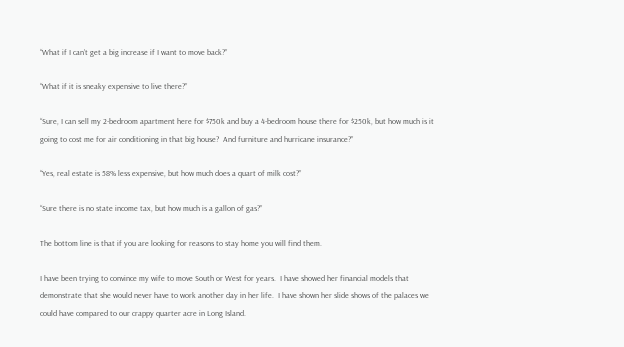“What if I can’t get a big increase if I want to move back?”

“What if it is sneaky expensive to live there?”

“Sure, I can sell my 2-bedroom apartment here for $750k and buy a 4-bedroom house there for $250k, but how much is it going to cost me for air conditioning in that big house?  And furniture and hurricane insurance?”

“Yes, real estate is 58% less expensive, but how much does a quart of milk cost?”

“Sure there is no state income tax, but how much is a gallon of gas?”

The bottom line is that if you are looking for reasons to stay home you will find them.

I have been trying to convince my wife to move South or West for years.  I have showed her financial models that demonstrate that she would never have to work another day in her life.  I have shown her slide shows of the palaces we could have compared to our crappy quarter acre in Long Island.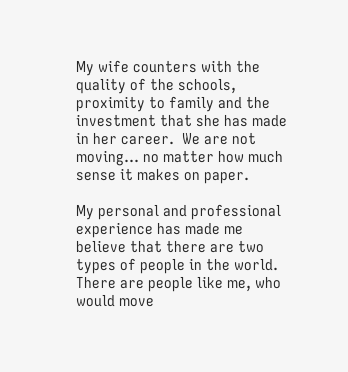My wife counters with the quality of the schools, proximity to family and the investment that she has made in her career.  We are not moving… no matter how much sense it makes on paper.

My personal and professional experience has made me believe that there are two types of people in the world.  There are people like me, who would move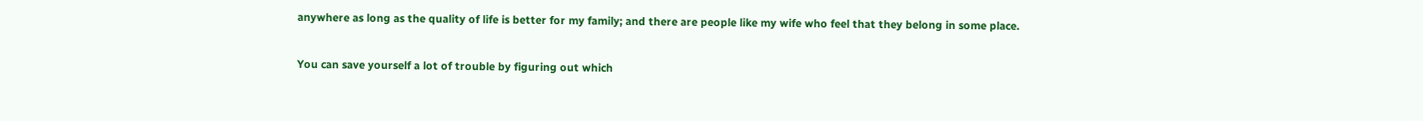anywhere as long as the quality of life is better for my family; and there are people like my wife who feel that they belong in some place.

You can save yourself a lot of trouble by figuring out which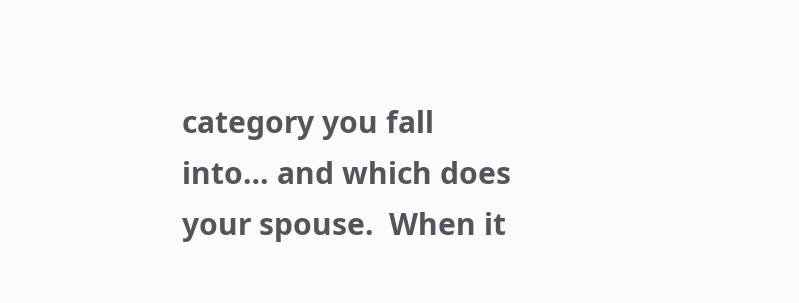category you fall into… and which does your spouse.  When it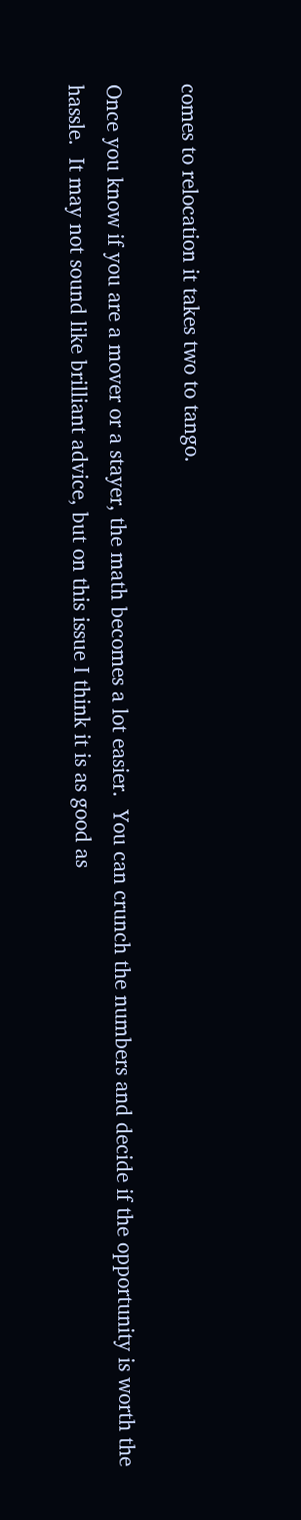comes to relocation it takes two to tango.

Once you know if you are a mover or a stayer, the math becomes a lot easier.  You can crunch the numbers and decide if the opportunity is worth the hassle.  It may not sound like brilliant advice, but on this issue I think it is as good as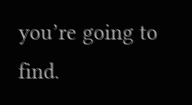you’re going to find.